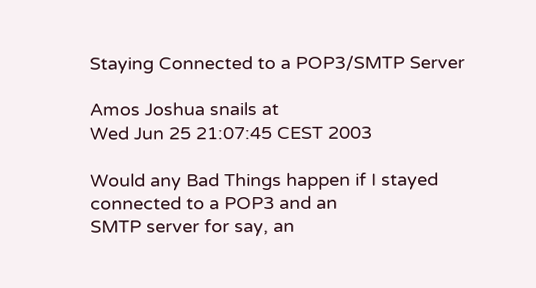Staying Connected to a POP3/SMTP Server

Amos Joshua snails at
Wed Jun 25 21:07:45 CEST 2003

Would any Bad Things happen if I stayed connected to a POP3 and an
SMTP server for say, an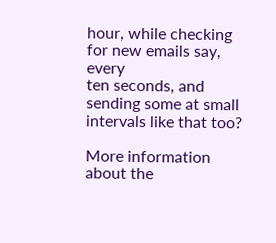hour, while checking for new emails say, every
ten seconds, and sending some at small intervals like that too?

More information about the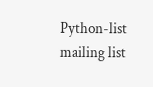Python-list mailing list